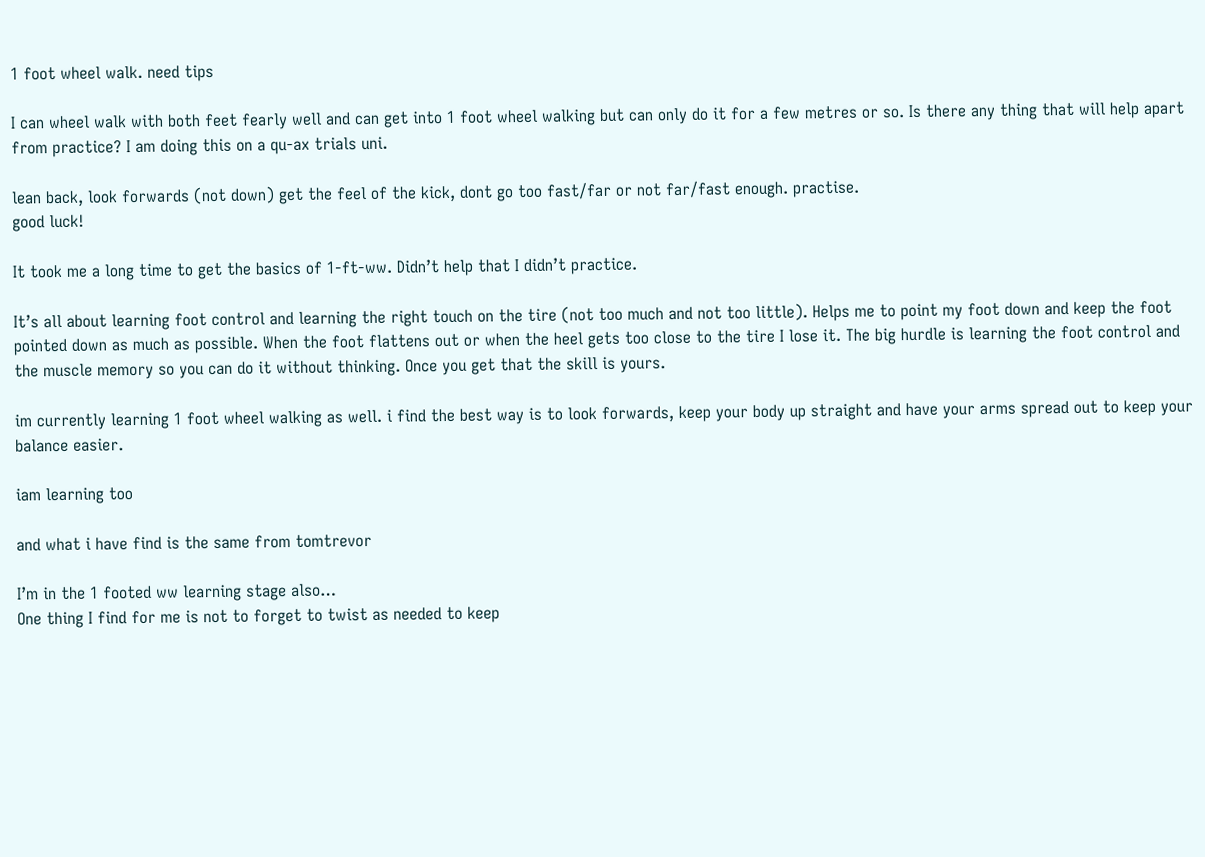1 foot wheel walk. need tips

I can wheel walk with both feet fearly well and can get into 1 foot wheel walking but can only do it for a few metres or so. Is there any thing that will help apart from practice? I am doing this on a qu-ax trials uni.

lean back, look forwards (not down) get the feel of the kick, dont go too fast/far or not far/fast enough. practise.
good luck!

It took me a long time to get the basics of 1-ft-ww. Didn’t help that I didn’t practice.

It’s all about learning foot control and learning the right touch on the tire (not too much and not too little). Helps me to point my foot down and keep the foot pointed down as much as possible. When the foot flattens out or when the heel gets too close to the tire I lose it. The big hurdle is learning the foot control and the muscle memory so you can do it without thinking. Once you get that the skill is yours.

im currently learning 1 foot wheel walking as well. i find the best way is to look forwards, keep your body up straight and have your arms spread out to keep your balance easier.

iam learning too

and what i have find is the same from tomtrevor

I’m in the 1 footed ww learning stage also…
One thing I find for me is not to forget to twist as needed to keep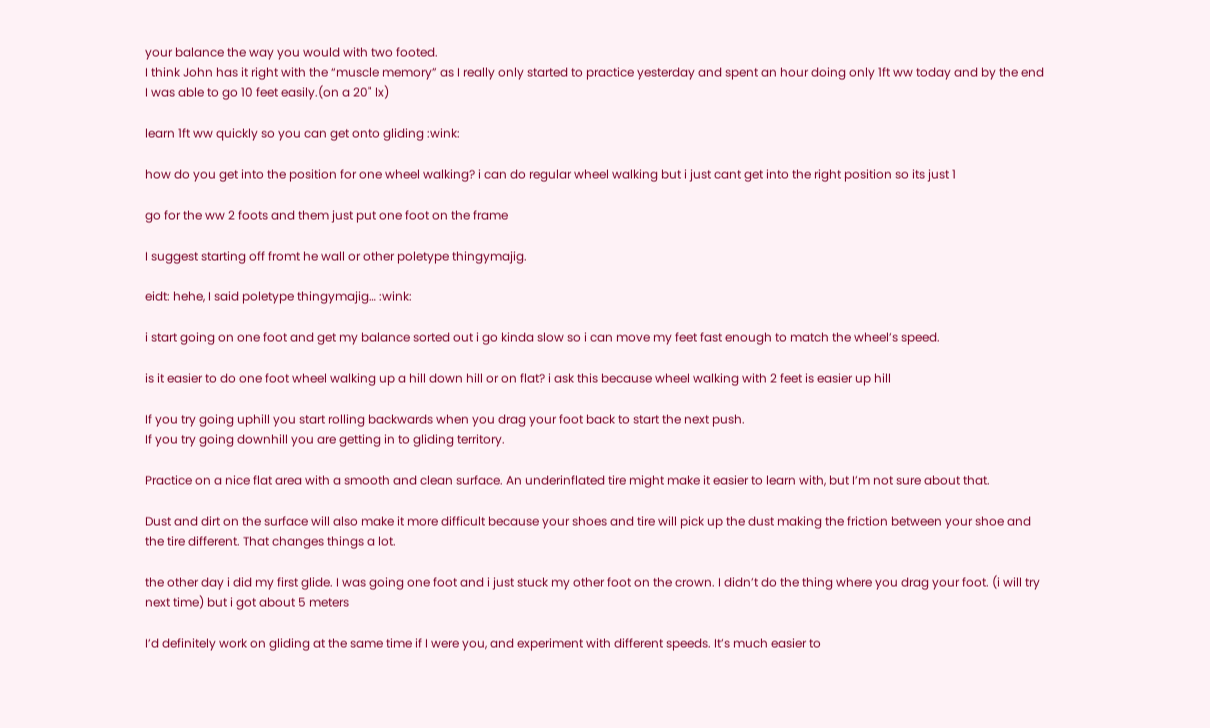your balance the way you would with two footed.
I think John has it right with the “muscle memory” as I really only started to practice yesterday and spent an hour doing only 1ft ww today and by the end I was able to go 10 feet easily.(on a 20" lx)

learn 1ft ww quickly so you can get onto gliding :wink:

how do you get into the position for one wheel walking? i can do regular wheel walking but i just cant get into the right position so its just 1

go for the ww 2 foots and them just put one foot on the frame

I suggest starting off fromt he wall or other poletype thingymajig.

eidt: hehe, I said poletype thingymajig… :wink:

i start going on one foot and get my balance sorted out i go kinda slow so i can move my feet fast enough to match the wheel’s speed.

is it easier to do one foot wheel walking up a hill down hill or on flat? i ask this because wheel walking with 2 feet is easier up hill

If you try going uphill you start rolling backwards when you drag your foot back to start the next push.
If you try going downhill you are getting in to gliding territory.

Practice on a nice flat area with a smooth and clean surface. An underinflated tire might make it easier to learn with, but I’m not sure about that.

Dust and dirt on the surface will also make it more difficult because your shoes and tire will pick up the dust making the friction between your shoe and the tire different. That changes things a lot.

the other day i did my first glide. I was going one foot and i just stuck my other foot on the crown. I didn’t do the thing where you drag your foot. (i will try next time) but i got about 5 meters

I’d definitely work on gliding at the same time if I were you, and experiment with different speeds. It’s much easier to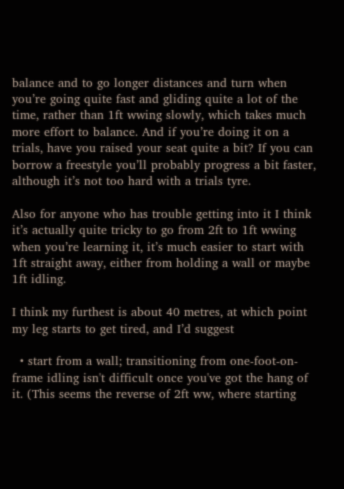balance and to go longer distances and turn when you’re going quite fast and gliding quite a lot of the time, rather than 1ft wwing slowly, which takes much more effort to balance. And if you’re doing it on a trials, have you raised your seat quite a bit? If you can borrow a freestyle you’ll probably progress a bit faster, although it’s not too hard with a trials tyre.

Also for anyone who has trouble getting into it I think it’s actually quite tricky to go from 2ft to 1ft wwing when you’re learning it, it’s much easier to start with 1ft straight away, either from holding a wall or maybe 1ft idling.

I think my furthest is about 40 metres, at which point my leg starts to get tired, and I’d suggest

  • start from a wall; transitioning from one-foot-on-frame idling isn't difficult once you've got the hang of it. (This seems the reverse of 2ft ww, where starting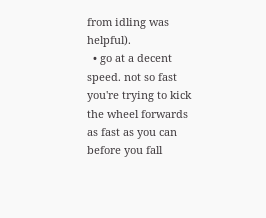from idling was helpful).
  • go at a decent speed. not so fast you're trying to kick the wheel forwards as fast as you can before you fall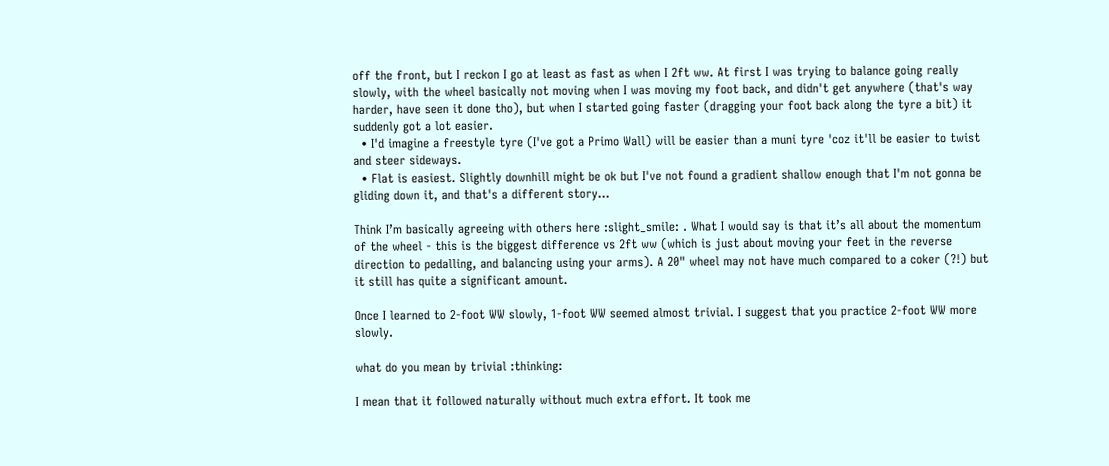off the front, but I reckon I go at least as fast as when I 2ft ww. At first I was trying to balance going really slowly, with the wheel basically not moving when I was moving my foot back, and didn't get anywhere (that's way harder, have seen it done tho), but when I started going faster (dragging your foot back along the tyre a bit) it suddenly got a lot easier.
  • I'd imagine a freestyle tyre (I've got a Primo Wall) will be easier than a muni tyre 'coz it'll be easier to twist and steer sideways.
  • Flat is easiest. Slightly downhill might be ok but I've not found a gradient shallow enough that I'm not gonna be gliding down it, and that's a different story...

Think I’m basically agreeing with others here :slight_smile: . What I would say is that it’s all about the momentum of the wheel - this is the biggest difference vs 2ft ww (which is just about moving your feet in the reverse direction to pedalling, and balancing using your arms). A 20" wheel may not have much compared to a coker (?!) but it still has quite a significant amount.

Once I learned to 2-foot WW slowly, 1-foot WW seemed almost trivial. I suggest that you practice 2-foot WW more slowly.

what do you mean by trivial :thinking:

I mean that it followed naturally without much extra effort. It took me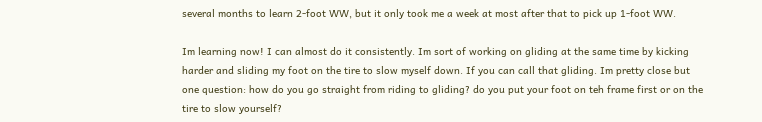several months to learn 2-foot WW, but it only took me a week at most after that to pick up 1-foot WW.

Im learning now! I can almost do it consistently. Im sort of working on gliding at the same time by kicking harder and sliding my foot on the tire to slow myself down. If you can call that gliding. Im pretty close but one question: how do you go straight from riding to gliding? do you put your foot on teh frame first or on the tire to slow yourself?